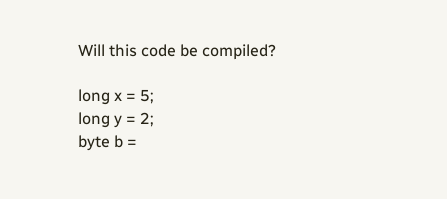Will this code be compiled?

long x = 5;
long y = 2;
byte b =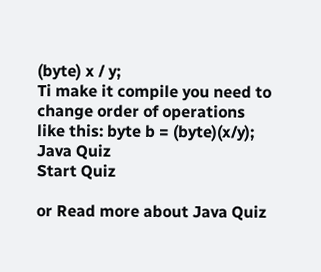(byte) x / y;
Ti make it compile you need to change order of operations like this: byte b = (byte)(x/y);
Java Quiz
Start Quiz

or Read more about Java Quiz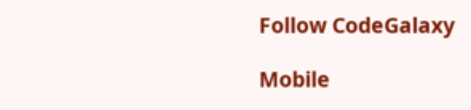Follow CodeGalaxy

Mobile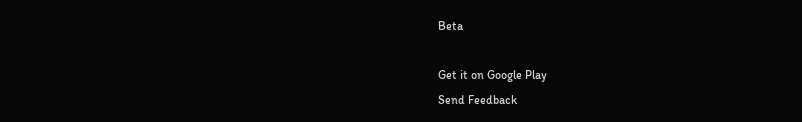Beta

Get it on Google Play
Send Feedback